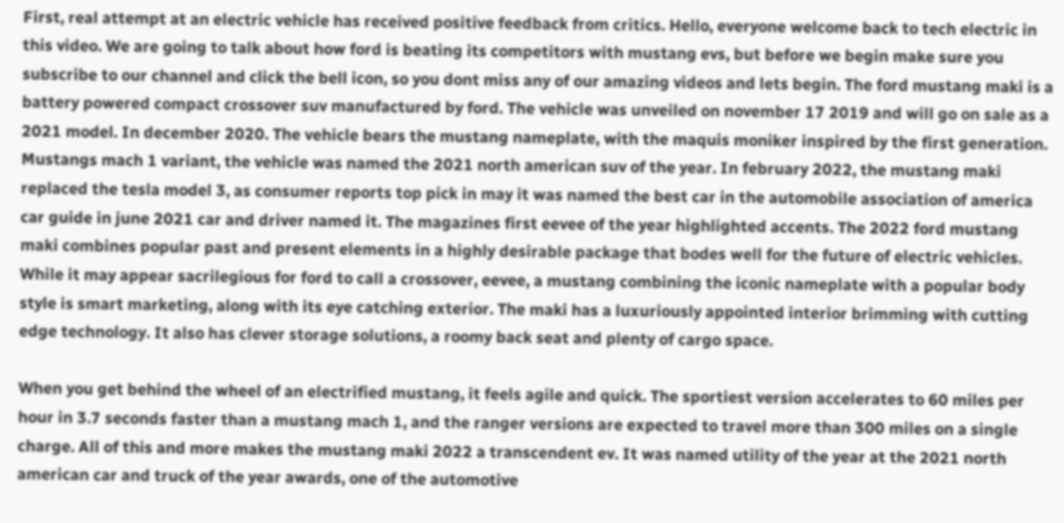First, real attempt at an electric vehicle has received positive feedback from critics. Hello, everyone welcome back to tech electric in this video. We are going to talk about how ford is beating its competitors with mustang evs, but before we begin make sure you subscribe to our channel and click the bell icon, so you dont miss any of our amazing videos and lets begin. The ford mustang maki is a battery powered compact crossover suv manufactured by ford. The vehicle was unveiled on november 17 2019 and will go on sale as a 2021 model. In december 2020. The vehicle bears the mustang nameplate, with the maquis moniker inspired by the first generation. Mustangs mach 1 variant, the vehicle was named the 2021 north american suv of the year. In february 2022, the mustang maki replaced the tesla model 3, as consumer reports top pick in may it was named the best car in the automobile association of america car guide in june 2021 car and driver named it. The magazines first eevee of the year highlighted accents. The 2022 ford mustang maki combines popular past and present elements in a highly desirable package that bodes well for the future of electric vehicles. While it may appear sacrilegious for ford to call a crossover, eevee, a mustang combining the iconic nameplate with a popular body style is smart marketing, along with its eye catching exterior. The maki has a luxuriously appointed interior brimming with cutting edge technology. It also has clever storage solutions, a roomy back seat and plenty of cargo space.

When you get behind the wheel of an electrified mustang, it feels agile and quick. The sportiest version accelerates to 60 miles per hour in 3.7 seconds faster than a mustang mach 1, and the ranger versions are expected to travel more than 300 miles on a single charge. All of this and more makes the mustang maki 2022 a transcendent ev. It was named utility of the year at the 2021 north american car and truck of the year awards, one of the automotive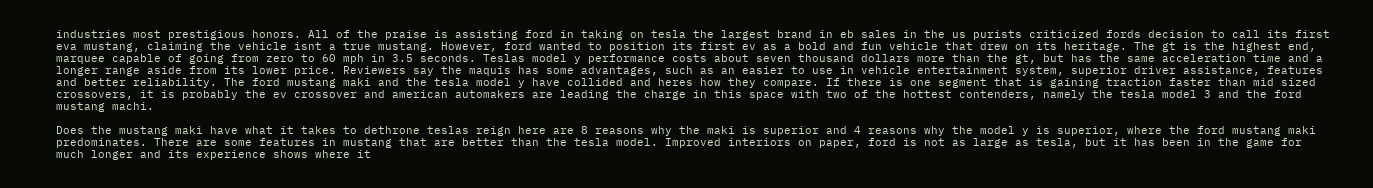industries most prestigious honors. All of the praise is assisting ford in taking on tesla the largest brand in eb sales in the us purists criticized fords decision to call its first eva mustang, claiming the vehicle isnt a true mustang. However, ford wanted to position its first ev as a bold and fun vehicle that drew on its heritage. The gt is the highest end, marquee capable of going from zero to 60 mph in 3.5 seconds. Teslas model y performance costs about seven thousand dollars more than the gt, but has the same acceleration time and a longer range aside from its lower price. Reviewers say the maquis has some advantages, such as an easier to use in vehicle entertainment system, superior driver assistance, features and better reliability. The ford mustang maki and the tesla model y have collided and heres how they compare. If there is one segment that is gaining traction faster than mid sized crossovers, it is probably the ev crossover and american automakers are leading the charge in this space with two of the hottest contenders, namely the tesla model 3 and the ford mustang machi.

Does the mustang maki have what it takes to dethrone teslas reign here are 8 reasons why the maki is superior and 4 reasons why the model y is superior, where the ford mustang maki predominates. There are some features in mustang that are better than the tesla model. Improved interiors on paper, ford is not as large as tesla, but it has been in the game for much longer and its experience shows where it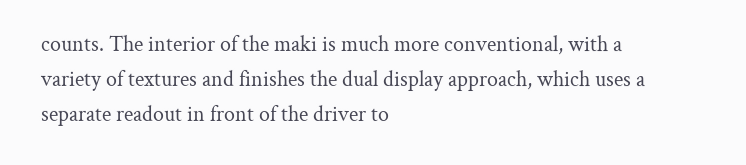counts. The interior of the maki is much more conventional, with a variety of textures and finishes the dual display approach, which uses a separate readout in front of the driver to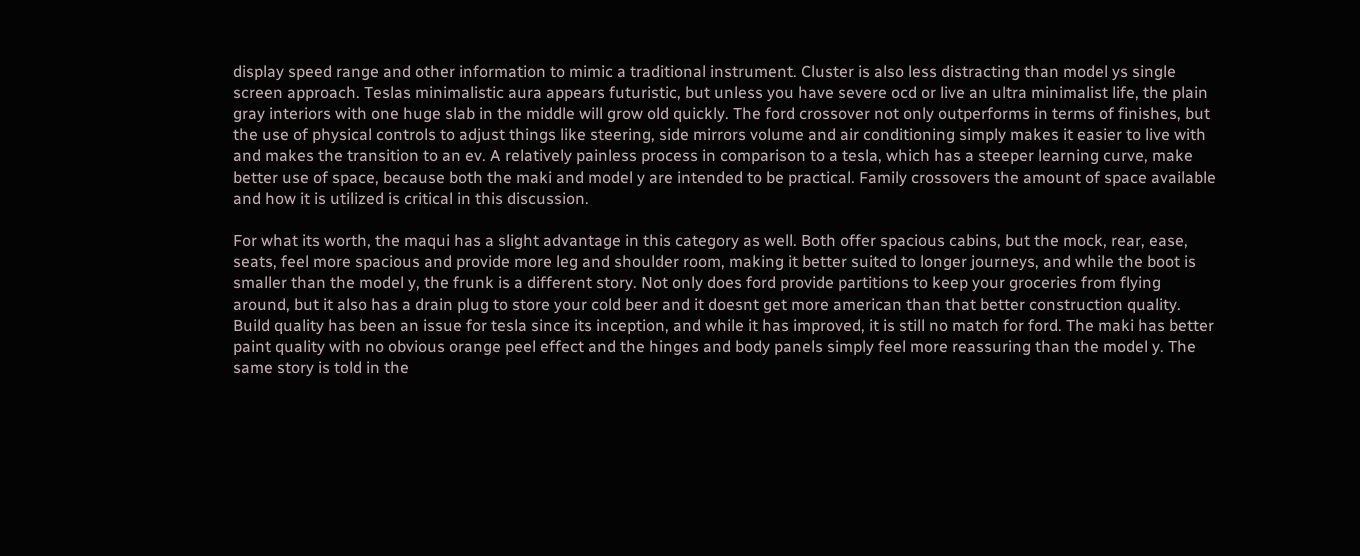display speed range and other information to mimic a traditional instrument. Cluster is also less distracting than model ys single screen approach. Teslas minimalistic aura appears futuristic, but unless you have severe ocd or live an ultra minimalist life, the plain gray interiors with one huge slab in the middle will grow old quickly. The ford crossover not only outperforms in terms of finishes, but the use of physical controls to adjust things like steering, side mirrors volume and air conditioning simply makes it easier to live with and makes the transition to an ev. A relatively painless process in comparison to a tesla, which has a steeper learning curve, make better use of space, because both the maki and model y are intended to be practical. Family crossovers the amount of space available and how it is utilized is critical in this discussion.

For what its worth, the maqui has a slight advantage in this category as well. Both offer spacious cabins, but the mock, rear, ease, seats, feel more spacious and provide more leg and shoulder room, making it better suited to longer journeys, and while the boot is smaller than the model y, the frunk is a different story. Not only does ford provide partitions to keep your groceries from flying around, but it also has a drain plug to store your cold beer and it doesnt get more american than that better construction quality. Build quality has been an issue for tesla since its inception, and while it has improved, it is still no match for ford. The maki has better paint quality with no obvious orange peel effect and the hinges and body panels simply feel more reassuring than the model y. The same story is told in the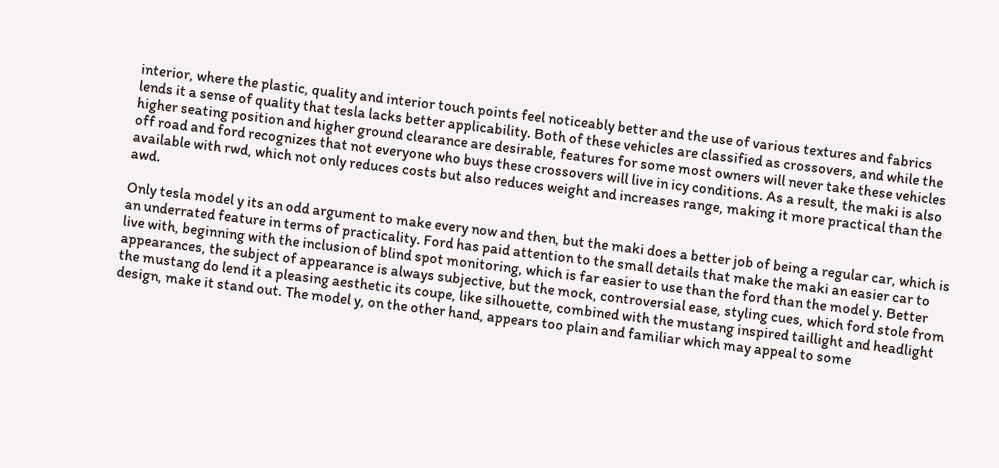interior, where the plastic, quality and interior touch points feel noticeably better and the use of various textures and fabrics lends it a sense of quality that tesla lacks better applicability. Both of these vehicles are classified as crossovers, and while the higher seating position and higher ground clearance are desirable, features for some most owners will never take these vehicles off road and ford recognizes that not everyone who buys these crossovers will live in icy conditions. As a result, the maki is also available with rwd, which not only reduces costs but also reduces weight and increases range, making it more practical than the awd.

Only tesla model y its an odd argument to make every now and then, but the maki does a better job of being a regular car, which is an underrated feature in terms of practicality. Ford has paid attention to the small details that make the maki an easier car to live with, beginning with the inclusion of blind spot monitoring, which is far easier to use than the ford than the model y. Better appearances, the subject of appearance is always subjective, but the mock, controversial ease, styling cues, which ford stole from the mustang do lend it a pleasing aesthetic its coupe, like silhouette, combined with the mustang inspired taillight and headlight design, make it stand out. The model y, on the other hand, appears too plain and familiar which may appeal to some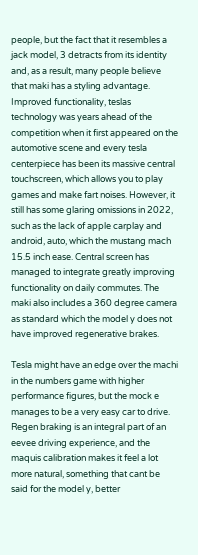people, but the fact that it resembles a jack model, 3 detracts from its identity and, as a result, many people believe that maki has a styling advantage. Improved functionality, teslas technology was years ahead of the competition when it first appeared on the automotive scene and every tesla centerpiece has been its massive central touchscreen, which allows you to play games and make fart noises. However, it still has some glaring omissions in 2022, such as the lack of apple carplay and android, auto, which the mustang mach 15.5 inch ease. Central screen has managed to integrate greatly improving functionality on daily commutes. The maki also includes a 360 degree camera as standard which the model y does not have improved regenerative brakes.

Tesla might have an edge over the machi in the numbers game with higher performance figures, but the mock e manages to be a very easy car to drive. Regen braking is an integral part of an eevee driving experience, and the maquis calibration makes it feel a lot more natural, something that cant be said for the model y, better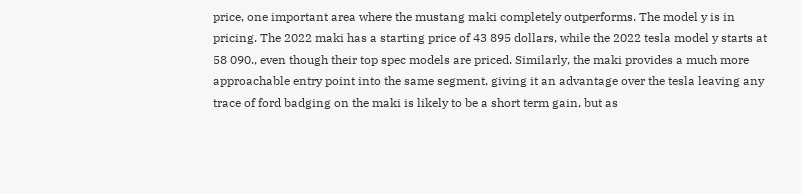price, one important area where the mustang maki completely outperforms. The model y is in pricing. The 2022 maki has a starting price of 43 895 dollars, while the 2022 tesla model y starts at 58 090., even though their top spec models are priced. Similarly, the maki provides a much more approachable entry point into the same segment, giving it an advantage over the tesla leaving any trace of ford badging on the maki is likely to be a short term gain, but as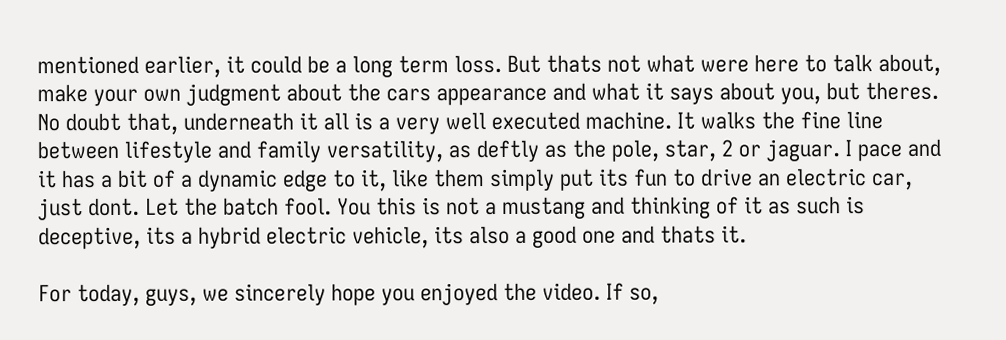mentioned earlier, it could be a long term loss. But thats not what were here to talk about, make your own judgment about the cars appearance and what it says about you, but theres. No doubt that, underneath it all is a very well executed machine. It walks the fine line between lifestyle and family versatility, as deftly as the pole, star, 2 or jaguar. I pace and it has a bit of a dynamic edge to it, like them simply put its fun to drive an electric car, just dont. Let the batch fool. You this is not a mustang and thinking of it as such is deceptive, its a hybrid electric vehicle, its also a good one and thats it.

For today, guys, we sincerely hope you enjoyed the video. If so,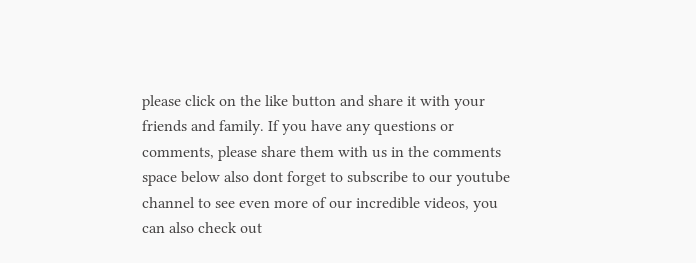please click on the like button and share it with your friends and family. If you have any questions or comments, please share them with us in the comments space below also dont forget to subscribe to our youtube channel to see even more of our incredible videos, you can also check out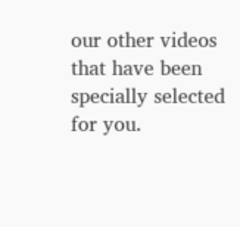our other videos that have been specially selected for you.